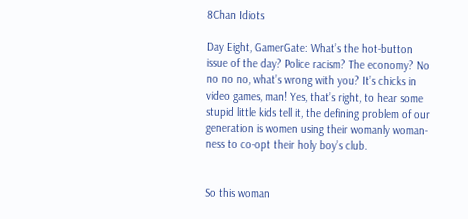8Chan Idiots

Day Eight, GamerGate: What’s the hot-button issue of the day? Police racism? The economy? No no no no, what’s wrong with you? It’s chicks in video games, man! Yes, that’s right, to hear some stupid little kids tell it, the defining problem of our generation is women using their womanly woman-ness to co-opt their holy boy’s club.


So this woman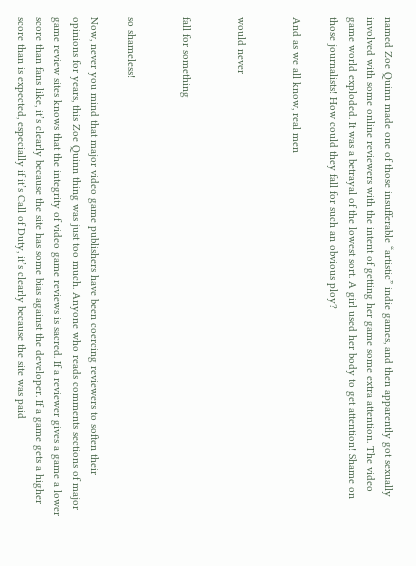named Zoe Quinn made one of those insufferable “artistic” indie games, and then apparently got sexually involved with some online reviewers with the intent of getting her game some extra attention. The video game world exploded. It was a betrayal of the lowest sort. A girl used her body to get attention! Shame on those journalists! How could they fall for such an obvious ploy?

And as we all know, real men


would never


fall for something


so shameless!

Now, never you mind that major video game publishers have been coercing reviewers to soften their opinions for years, this Zoe Quinn thing was just too much. Anyone who reads comments sections of major game review sites knows that the integrity of video game reviews is sacred. If a reviewer gives a game a lower score than fans like, it’s clearly because the site has some bias against the developer. If a game gets a higher score than is expected, especially if it’s Call of Duty, it’s clearly because the site was paid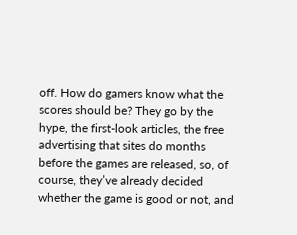off. How do gamers know what the scores should be? They go by the hype, the first-look articles, the free advertising that sites do months before the games are released, so, of course, they’ve already decided whether the game is good or not, and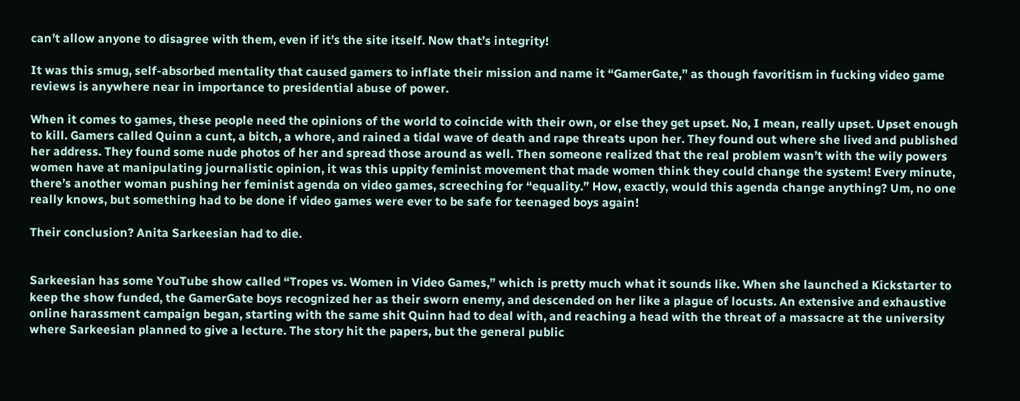can’t allow anyone to disagree with them, even if it’s the site itself. Now that’s integrity!

It was this smug, self-absorbed mentality that caused gamers to inflate their mission and name it “GamerGate,” as though favoritism in fucking video game reviews is anywhere near in importance to presidential abuse of power.

When it comes to games, these people need the opinions of the world to coincide with their own, or else they get upset. No, I mean, really upset. Upset enough to kill. Gamers called Quinn a cunt, a bitch, a whore, and rained a tidal wave of death and rape threats upon her. They found out where she lived and published her address. They found some nude photos of her and spread those around as well. Then someone realized that the real problem wasn’t with the wily powers women have at manipulating journalistic opinion, it was this uppity feminist movement that made women think they could change the system! Every minute, there’s another woman pushing her feminist agenda on video games, screeching for “equality.” How, exactly, would this agenda change anything? Um, no one really knows, but something had to be done if video games were ever to be safe for teenaged boys again!

Their conclusion? Anita Sarkeesian had to die.


Sarkeesian has some YouTube show called “Tropes vs. Women in Video Games,” which is pretty much what it sounds like. When she launched a Kickstarter to keep the show funded, the GamerGate boys recognized her as their sworn enemy, and descended on her like a plague of locusts. An extensive and exhaustive online harassment campaign began, starting with the same shit Quinn had to deal with, and reaching a head with the threat of a massacre at the university where Sarkeesian planned to give a lecture. The story hit the papers, but the general public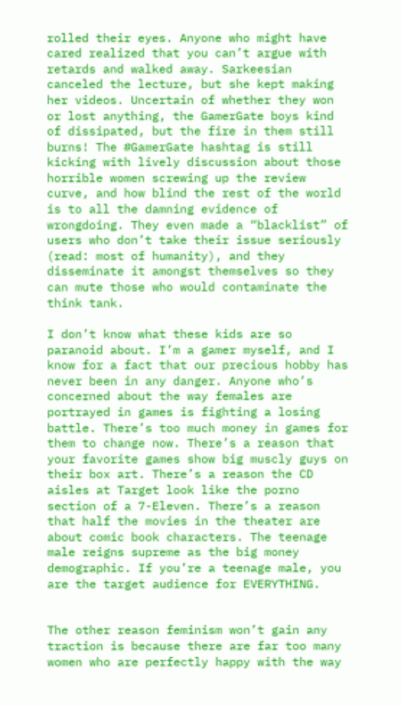rolled their eyes. Anyone who might have cared realized that you can’t argue with retards and walked away. Sarkeesian canceled the lecture, but she kept making her videos. Uncertain of whether they won or lost anything, the GamerGate boys kind of dissipated, but the fire in them still burns! The #GamerGate hashtag is still kicking with lively discussion about those horrible women screwing up the review curve, and how blind the rest of the world is to all the damning evidence of wrongdoing. They even made a “blacklist” of users who don’t take their issue seriously (read: most of humanity), and they disseminate it amongst themselves so they can mute those who would contaminate the think tank.

I don’t know what these kids are so paranoid about. I’m a gamer myself, and I know for a fact that our precious hobby has never been in any danger. Anyone who’s concerned about the way females are portrayed in games is fighting a losing battle. There’s too much money in games for them to change now. There’s a reason that your favorite games show big muscly guys on their box art. There’s a reason the CD aisles at Target look like the porno section of a 7-Eleven. There’s a reason that half the movies in the theater are about comic book characters. The teenage male reigns supreme as the big money demographic. If you’re a teenage male, you are the target audience for EVERYTHING.


The other reason feminism won’t gain any traction is because there are far too many women who are perfectly happy with the way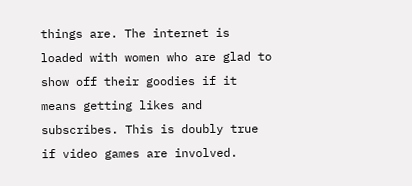things are. The internet is loaded with women who are glad to show off their goodies if it means getting likes and subscribes. This is doubly true if video games are involved.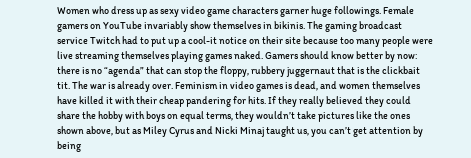Women who dress up as sexy video game characters garner huge followings. Female gamers on YouTube invariably show themselves in bikinis. The gaming broadcast service Twitch had to put up a cool-it notice on their site because too many people were live streaming themselves playing games naked. Gamers should know better by now: there is no “agenda” that can stop the floppy, rubbery juggernaut that is the clickbait tit. The war is already over. Feminism in video games is dead, and women themselves have killed it with their cheap pandering for hits. If they really believed they could share the hobby with boys on equal terms, they wouldn’t take pictures like the ones shown above, but as Miley Cyrus and Nicki Minaj taught us, you can’t get attention by being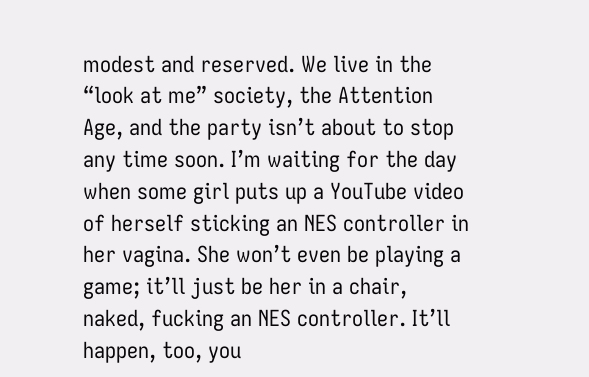modest and reserved. We live in the “look at me” society, the Attention Age, and the party isn’t about to stop any time soon. I’m waiting for the day when some girl puts up a YouTube video of herself sticking an NES controller in her vagina. She won’t even be playing a game; it’ll just be her in a chair, naked, fucking an NES controller. It’ll happen, too, you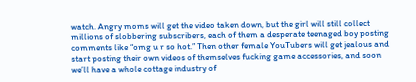watch. Angry moms will get the video taken down, but the girl will still collect millions of slobbering subscribers, each of them a desperate teenaged boy posting comments like “omg u r so hot.” Then other female YouTubers will get jealous and start posting their own videos of themselves fucking game accessories, and soon we’ll have a whole cottage industry of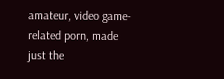amateur, video game-related porn, made just the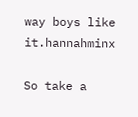way boys like it.hannahminx

So take a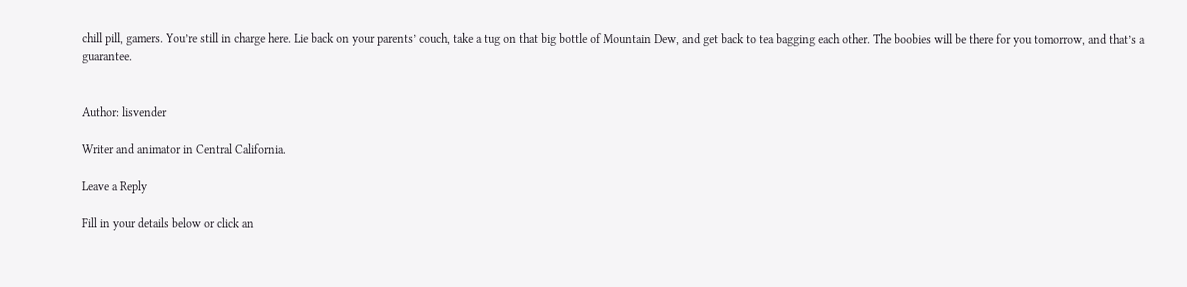chill pill, gamers. You’re still in charge here. Lie back on your parents’ couch, take a tug on that big bottle of Mountain Dew, and get back to tea bagging each other. The boobies will be there for you tomorrow, and that’s a guarantee.


Author: lisvender

Writer and animator in Central California.

Leave a Reply

Fill in your details below or click an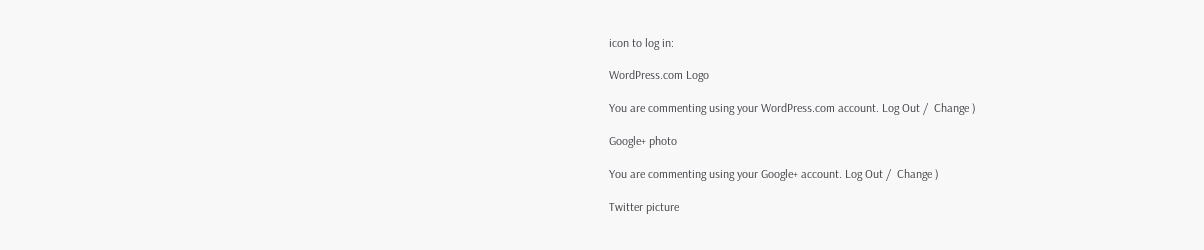icon to log in:

WordPress.com Logo

You are commenting using your WordPress.com account. Log Out /  Change )

Google+ photo

You are commenting using your Google+ account. Log Out /  Change )

Twitter picture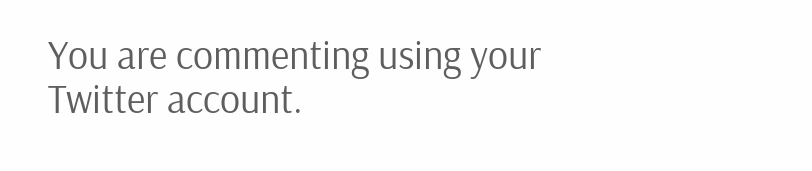You are commenting using your Twitter account.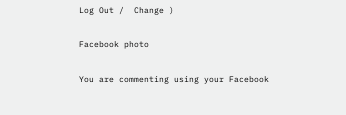Log Out /  Change )

Facebook photo

You are commenting using your Facebook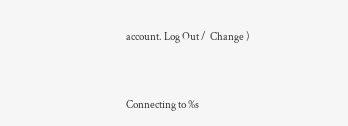account. Log Out /  Change )


Connecting to %s